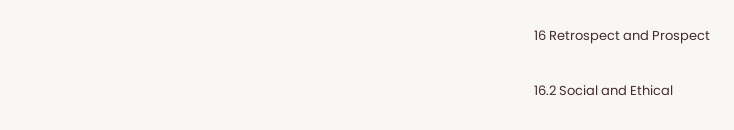16 Retrospect and Prospect

16.2 Social and Ethical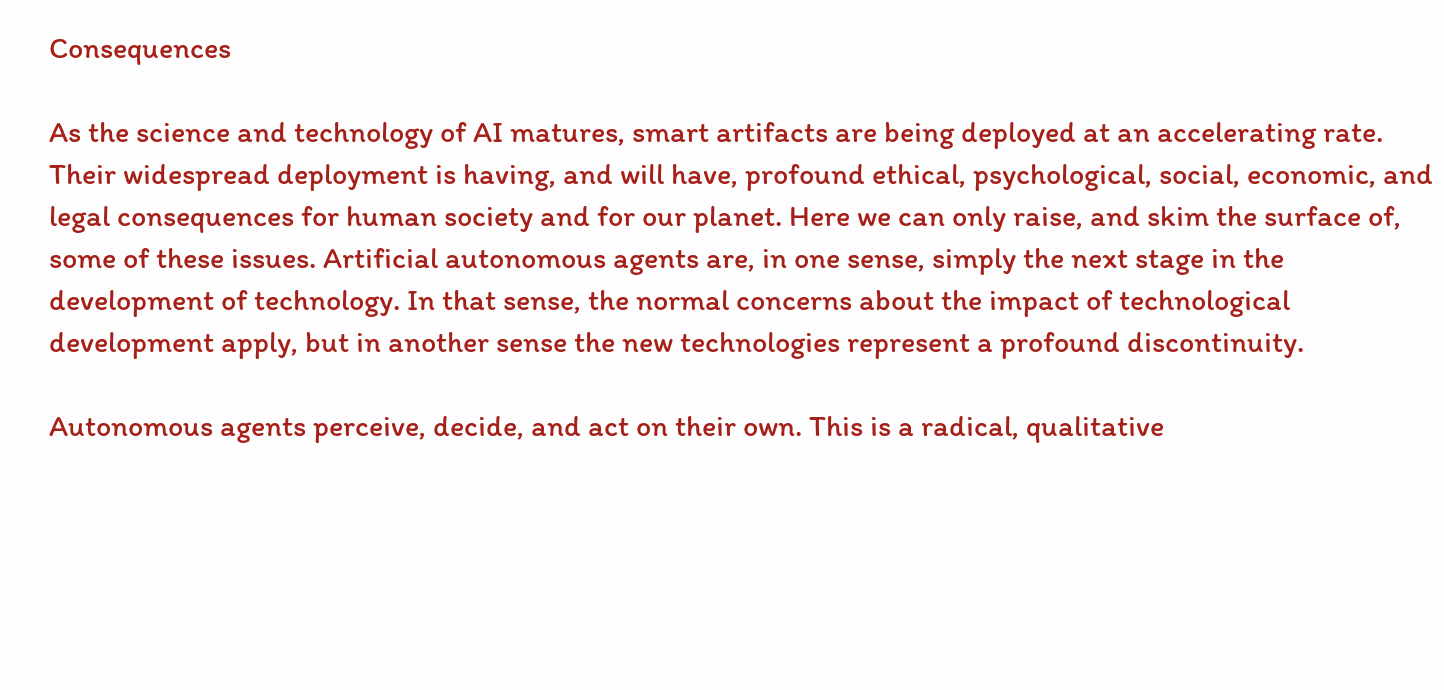Consequences

As the science and technology of AI matures, smart artifacts are being deployed at an accelerating rate. Their widespread deployment is having, and will have, profound ethical, psychological, social, economic, and legal consequences for human society and for our planet. Here we can only raise, and skim the surface of, some of these issues. Artificial autonomous agents are, in one sense, simply the next stage in the development of technology. In that sense, the normal concerns about the impact of technological development apply, but in another sense the new technologies represent a profound discontinuity.

Autonomous agents perceive, decide, and act on their own. This is a radical, qualitative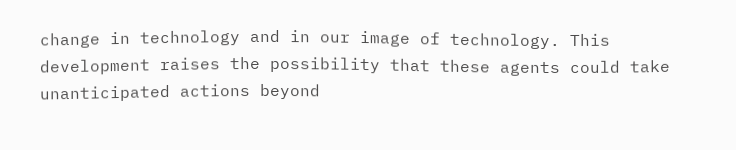change in technology and in our image of technology. This development raises the possibility that these agents could take unanticipated actions beyond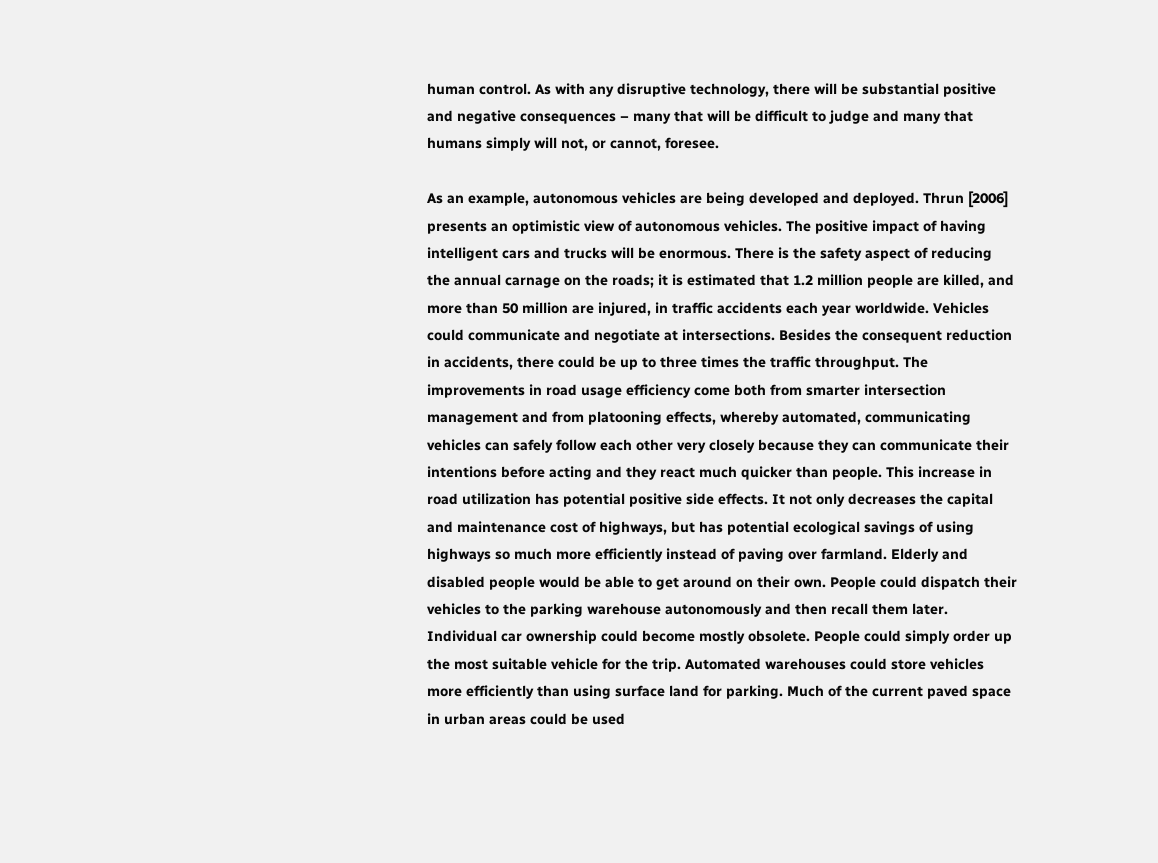human control. As with any disruptive technology, there will be substantial positive and negative consequences – many that will be difficult to judge and many that humans simply will not, or cannot, foresee.

As an example, autonomous vehicles are being developed and deployed. Thrun [2006] presents an optimistic view of autonomous vehicles. The positive impact of having intelligent cars and trucks will be enormous. There is the safety aspect of reducing the annual carnage on the roads; it is estimated that 1.2 million people are killed, and more than 50 million are injured, in traffic accidents each year worldwide. Vehicles could communicate and negotiate at intersections. Besides the consequent reduction in accidents, there could be up to three times the traffic throughput. The improvements in road usage efficiency come both from smarter intersection management and from platooning effects, whereby automated, communicating vehicles can safely follow each other very closely because they can communicate their intentions before acting and they react much quicker than people. This increase in road utilization has potential positive side effects. It not only decreases the capital and maintenance cost of highways, but has potential ecological savings of using highways so much more efficiently instead of paving over farmland. Elderly and disabled people would be able to get around on their own. People could dispatch their vehicles to the parking warehouse autonomously and then recall them later. Individual car ownership could become mostly obsolete. People could simply order up the most suitable vehicle for the trip. Automated warehouses could store vehicles more efficiently than using surface land for parking. Much of the current paved space in urban areas could be used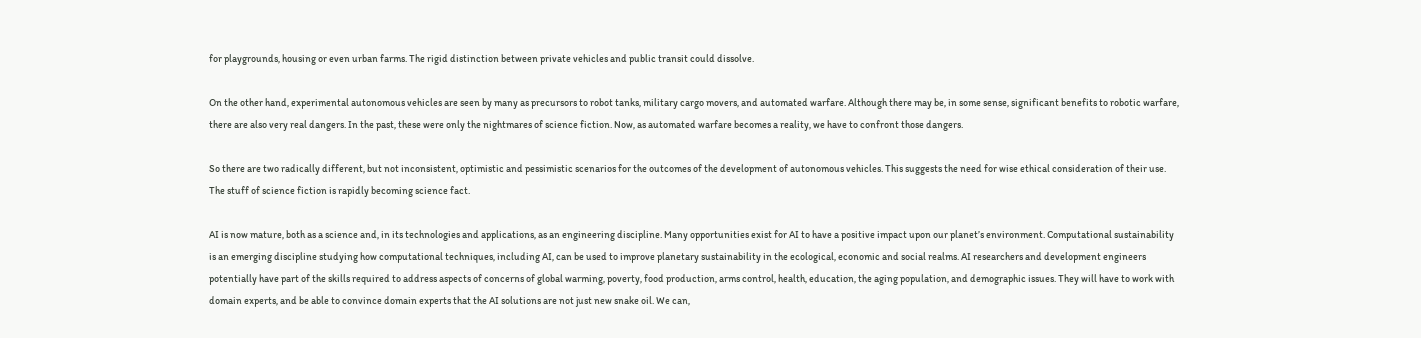for playgrounds, housing or even urban farms. The rigid distinction between private vehicles and public transit could dissolve.

On the other hand, experimental autonomous vehicles are seen by many as precursors to robot tanks, military cargo movers, and automated warfare. Although there may be, in some sense, significant benefits to robotic warfare, there are also very real dangers. In the past, these were only the nightmares of science fiction. Now, as automated warfare becomes a reality, we have to confront those dangers.

So there are two radically different, but not inconsistent, optimistic and pessimistic scenarios for the outcomes of the development of autonomous vehicles. This suggests the need for wise ethical consideration of their use. The stuff of science fiction is rapidly becoming science fact.

AI is now mature, both as a science and, in its technologies and applications, as an engineering discipline. Many opportunities exist for AI to have a positive impact upon our planet’s environment. Computational sustainability is an emerging discipline studying how computational techniques, including AI, can be used to improve planetary sustainability in the ecological, economic and social realms. AI researchers and development engineers potentially have part of the skills required to address aspects of concerns of global warming, poverty, food production, arms control, health, education, the aging population, and demographic issues. They will have to work with domain experts, and be able to convince domain experts that the AI solutions are not just new snake oil. We can,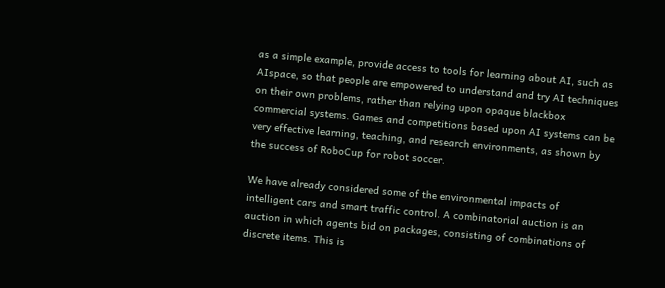as a simple example, provide access to tools for learning about AI, such as AIspace, so that people are empowered to understand and try AI techniques on their own problems, rather than relying upon opaque blackbox commercial systems. Games and competitions based upon AI systems can be very effective learning, teaching, and research environments, as shown by the success of RoboCup for robot soccer.

We have already considered some of the environmental impacts of intelligent cars and smart traffic control. A combinatorial auction is an auction in which agents bid on packages, consisting of combinations of discrete items. This is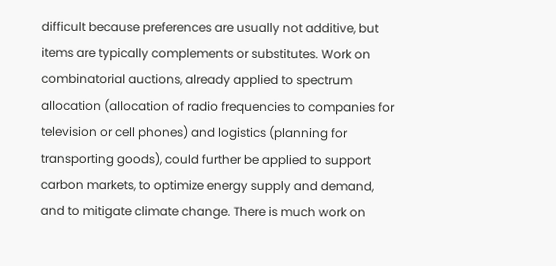difficult because preferences are usually not additive, but items are typically complements or substitutes. Work on combinatorial auctions, already applied to spectrum allocation (allocation of radio frequencies to companies for television or cell phones) and logistics (planning for transporting goods), could further be applied to support carbon markets, to optimize energy supply and demand, and to mitigate climate change. There is much work on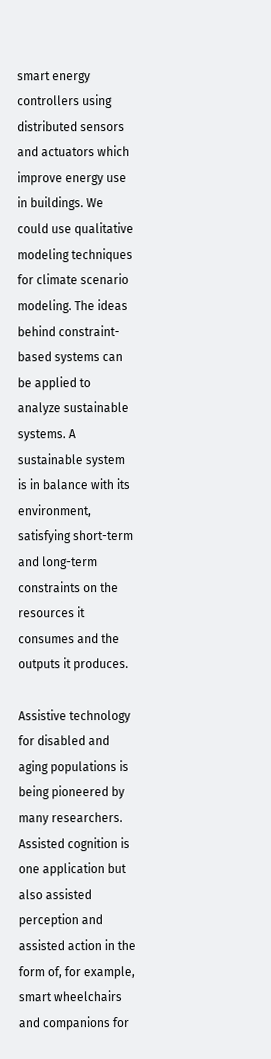smart energy controllers using distributed sensors and actuators which improve energy use in buildings. We could use qualitative modeling techniques for climate scenario modeling. The ideas behind constraint-based systems can be applied to analyze sustainable systems. A sustainable system is in balance with its environment, satisfying short-term and long-term constraints on the resources it consumes and the outputs it produces.

Assistive technology for disabled and aging populations is being pioneered by many researchers. Assisted cognition is one application but also assisted perception and assisted action in the form of, for example, smart wheelchairs and companions for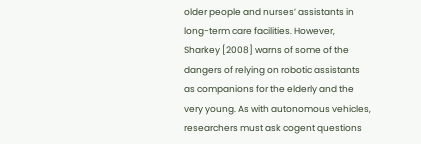older people and nurses’ assistants in long-term care facilities. However, Sharkey [2008] warns of some of the dangers of relying on robotic assistants as companions for the elderly and the very young. As with autonomous vehicles, researchers must ask cogent questions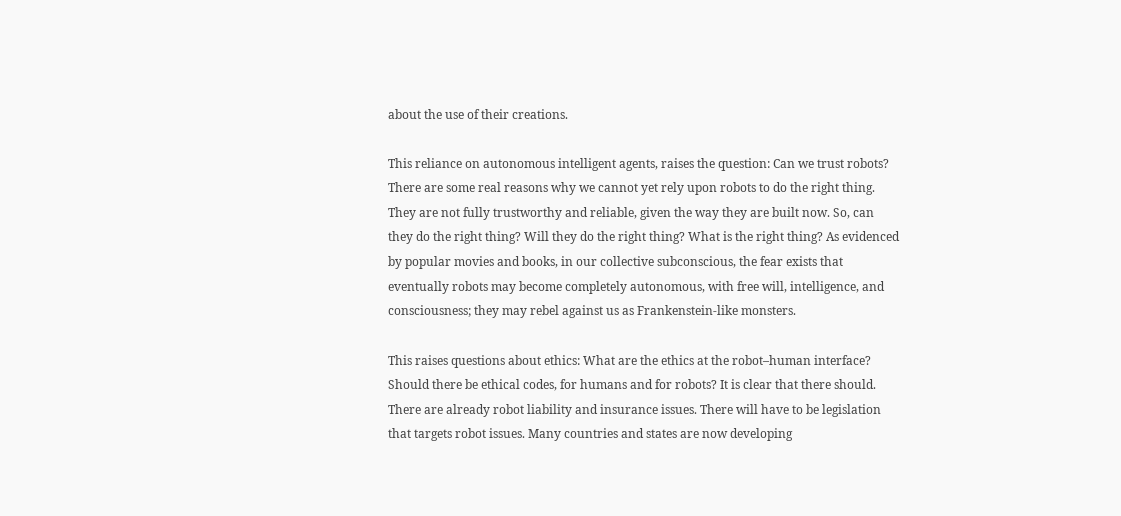about the use of their creations.

This reliance on autonomous intelligent agents, raises the question: Can we trust robots? There are some real reasons why we cannot yet rely upon robots to do the right thing. They are not fully trustworthy and reliable, given the way they are built now. So, can they do the right thing? Will they do the right thing? What is the right thing? As evidenced by popular movies and books, in our collective subconscious, the fear exists that eventually robots may become completely autonomous, with free will, intelligence, and consciousness; they may rebel against us as Frankenstein-like monsters.

This raises questions about ethics: What are the ethics at the robot–human interface? Should there be ethical codes, for humans and for robots? It is clear that there should. There are already robot liability and insurance issues. There will have to be legislation that targets robot issues. Many countries and states are now developing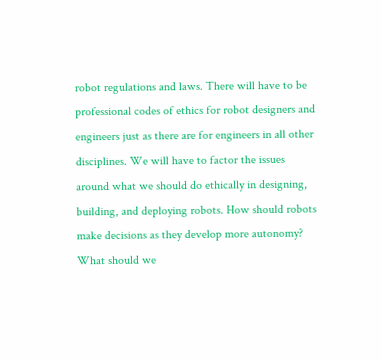robot regulations and laws. There will have to be professional codes of ethics for robot designers and engineers just as there are for engineers in all other disciplines. We will have to factor the issues around what we should do ethically in designing, building, and deploying robots. How should robots make decisions as they develop more autonomy? What should we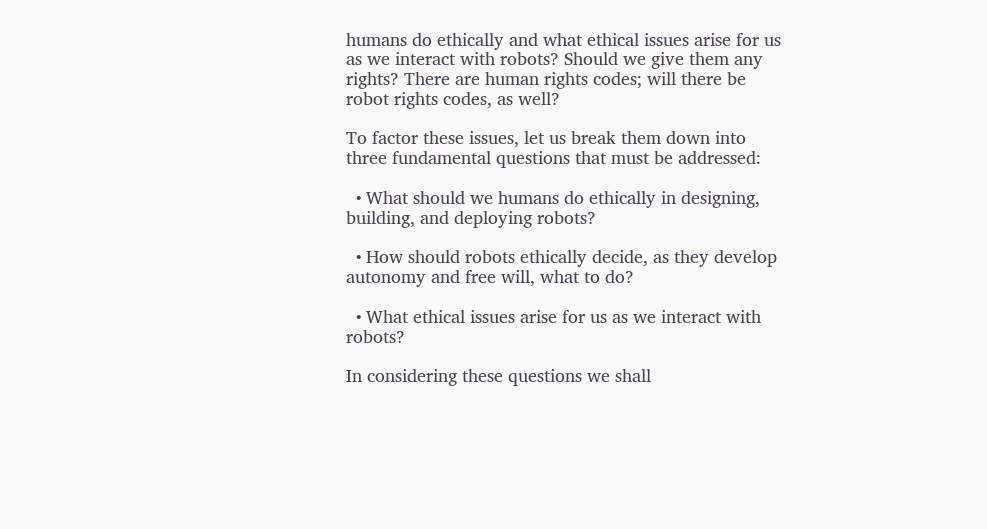humans do ethically and what ethical issues arise for us as we interact with robots? Should we give them any rights? There are human rights codes; will there be robot rights codes, as well?

To factor these issues, let us break them down into three fundamental questions that must be addressed:

  • What should we humans do ethically in designing, building, and deploying robots?

  • How should robots ethically decide, as they develop autonomy and free will, what to do?

  • What ethical issues arise for us as we interact with robots?

In considering these questions we shall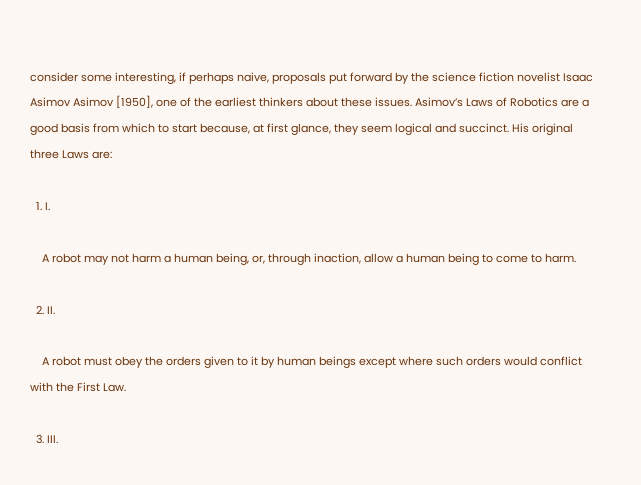consider some interesting, if perhaps naive, proposals put forward by the science fiction novelist Isaac Asimov Asimov [1950], one of the earliest thinkers about these issues. Asimov’s Laws of Robotics are a good basis from which to start because, at first glance, they seem logical and succinct. His original three Laws are:

  1. I.

    A robot may not harm a human being, or, through inaction, allow a human being to come to harm.

  2. II.

    A robot must obey the orders given to it by human beings except where such orders would conflict with the First Law.

  3. III.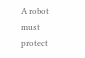A robot must protect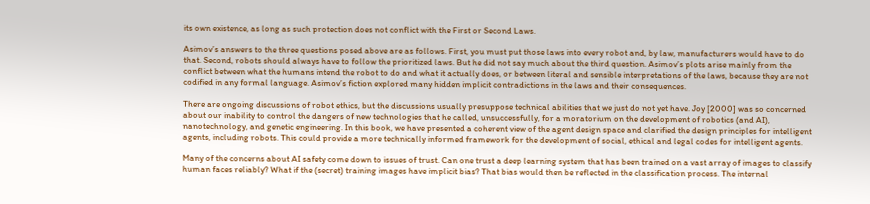its own existence, as long as such protection does not conflict with the First or Second Laws.

Asimov’s answers to the three questions posed above are as follows. First, you must put those laws into every robot and, by law, manufacturers would have to do that. Second, robots should always have to follow the prioritized laws. But he did not say much about the third question. Asimov’s plots arise mainly from the conflict between what the humans intend the robot to do and what it actually does, or between literal and sensible interpretations of the laws, because they are not codified in any formal language. Asimov’s fiction explored many hidden implicit contradictions in the laws and their consequences.

There are ongoing discussions of robot ethics, but the discussions usually presuppose technical abilities that we just do not yet have. Joy [2000] was so concerned about our inability to control the dangers of new technologies that he called, unsuccessfully, for a moratorium on the development of robotics (and AI), nanotechnology, and genetic engineering. In this book, we have presented a coherent view of the agent design space and clarified the design principles for intelligent agents, including robots. This could provide a more technically informed framework for the development of social, ethical and legal codes for intelligent agents.

Many of the concerns about AI safety come down to issues of trust. Can one trust a deep learning system that has been trained on a vast array of images to classify human faces reliably? What if the (secret) training images have implicit bias? That bias would then be reflected in the classification process. The internal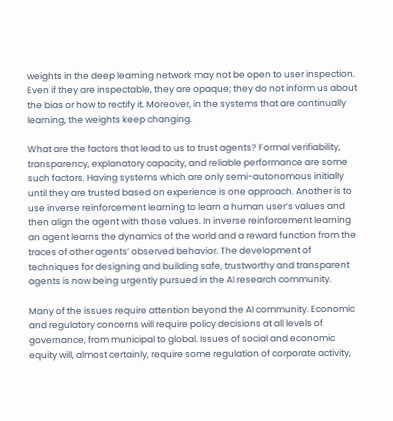weights in the deep learning network may not be open to user inspection. Even if they are inspectable, they are opaque; they do not inform us about the bias or how to rectify it. Moreover, in the systems that are continually learning, the weights keep changing.

What are the factors that lead to us to trust agents? Formal verifiability, transparency, explanatory capacity, and reliable performance are some such factors. Having systems which are only semi-autonomous initially until they are trusted based on experience is one approach. Another is to use inverse reinforcement learning to learn a human user’s values and then align the agent with those values. In inverse reinforcement learning an agent learns the dynamics of the world and a reward function from the traces of other agents’ observed behavior. The development of techniques for designing and building safe, trustworthy and transparent agents is now being urgently pursued in the AI research community.

Many of the issues require attention beyond the AI community. Economic and regulatory concerns will require policy decisions at all levels of governance, from municipal to global. Issues of social and economic equity will, almost certainly, require some regulation of corporate activity,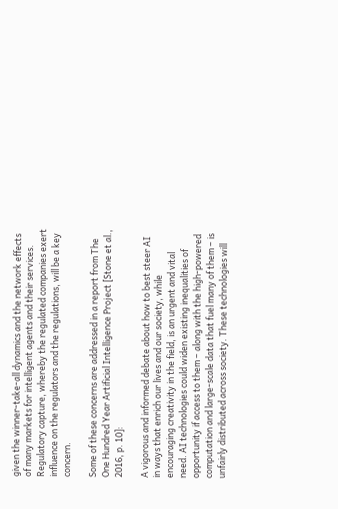given the winner-take-all dynamics and the network effects of many markets for intelligent agents and their services. Regulatory capture, whereby the regulated companies exert influence on the regulators and the regulations, will be a key concern.

Some of these concerns are addressed in a report from The One Hundred Year Artificial Intelligence Project [Stone et al., 2016, p. 10]:

A vigorous and informed debate about how to best steer AI in ways that enrich our lives and our society, while encouraging creativity in the field, is an urgent and vital need. AI technologies could widen existing inequalities of opportunity if access to them – along with the high-powered computation and large-scale data that fuel many of them – is unfairly distributed across society. These technologies will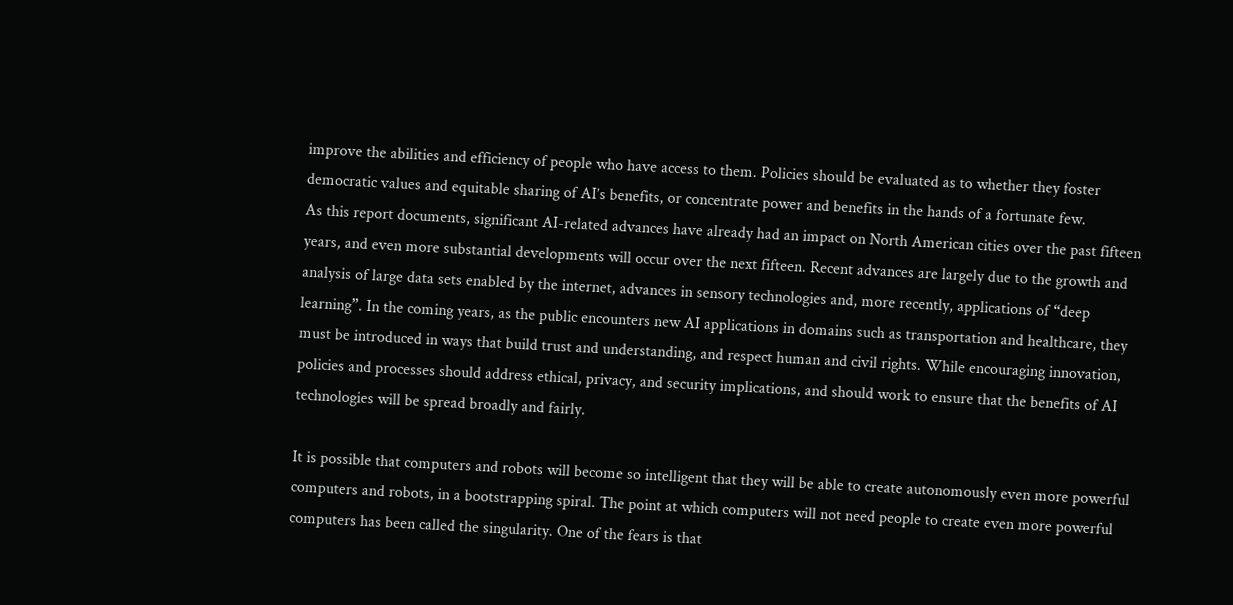improve the abilities and efficiency of people who have access to them. Policies should be evaluated as to whether they foster democratic values and equitable sharing of AI’s benefits, or concentrate power and benefits in the hands of a fortunate few.
As this report documents, significant AI-related advances have already had an impact on North American cities over the past fifteen years, and even more substantial developments will occur over the next fifteen. Recent advances are largely due to the growth and analysis of large data sets enabled by the internet, advances in sensory technologies and, more recently, applications of “deep learning”. In the coming years, as the public encounters new AI applications in domains such as transportation and healthcare, they must be introduced in ways that build trust and understanding, and respect human and civil rights. While encouraging innovation, policies and processes should address ethical, privacy, and security implications, and should work to ensure that the benefits of AI technologies will be spread broadly and fairly.

It is possible that computers and robots will become so intelligent that they will be able to create autonomously even more powerful computers and robots, in a bootstrapping spiral. The point at which computers will not need people to create even more powerful computers has been called the singularity. One of the fears is that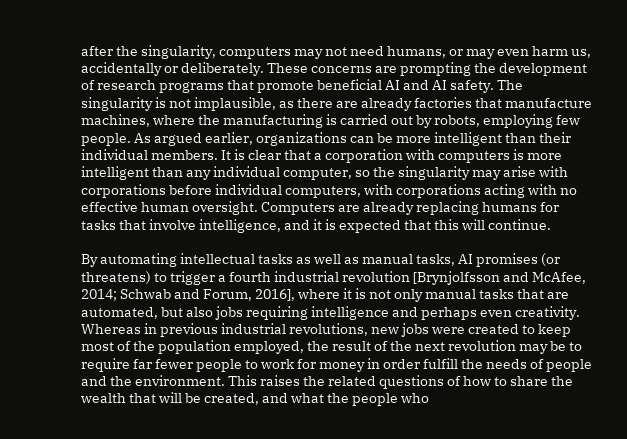after the singularity, computers may not need humans, or may even harm us, accidentally or deliberately. These concerns are prompting the development of research programs that promote beneficial AI and AI safety. The singularity is not implausible, as there are already factories that manufacture machines, where the manufacturing is carried out by robots, employing few people. As argued earlier, organizations can be more intelligent than their individual members. It is clear that a corporation with computers is more intelligent than any individual computer, so the singularity may arise with corporations before individual computers, with corporations acting with no effective human oversight. Computers are already replacing humans for tasks that involve intelligence, and it is expected that this will continue.

By automating intellectual tasks as well as manual tasks, AI promises (or threatens) to trigger a fourth industrial revolution [Brynjolfsson and McAfee, 2014; Schwab and Forum, 2016], where it is not only manual tasks that are automated, but also jobs requiring intelligence and perhaps even creativity. Whereas in previous industrial revolutions, new jobs were created to keep most of the population employed, the result of the next revolution may be to require far fewer people to work for money in order fulfill the needs of people and the environment. This raises the related questions of how to share the wealth that will be created, and what the people who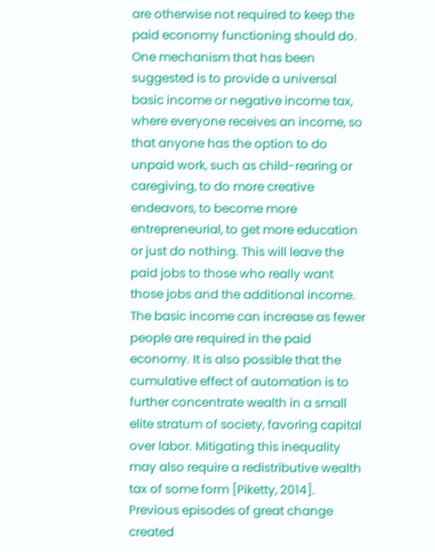are otherwise not required to keep the paid economy functioning should do. One mechanism that has been suggested is to provide a universal basic income or negative income tax, where everyone receives an income, so that anyone has the option to do unpaid work, such as child-rearing or caregiving, to do more creative endeavors, to become more entrepreneurial, to get more education or just do nothing. This will leave the paid jobs to those who really want those jobs and the additional income. The basic income can increase as fewer people are required in the paid economy. It is also possible that the cumulative effect of automation is to further concentrate wealth in a small elite stratum of society, favoring capital over labor. Mitigating this inequality may also require a redistributive wealth tax of some form [Piketty, 2014]. Previous episodes of great change created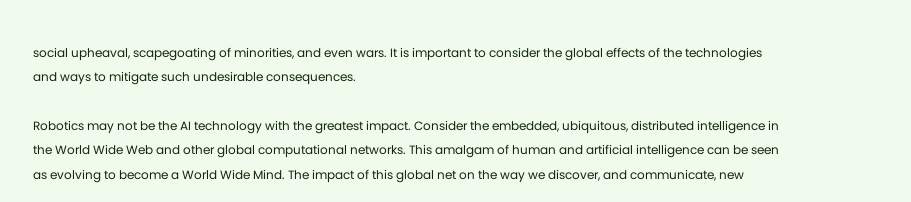social upheaval, scapegoating of minorities, and even wars. It is important to consider the global effects of the technologies and ways to mitigate such undesirable consequences.

Robotics may not be the AI technology with the greatest impact. Consider the embedded, ubiquitous, distributed intelligence in the World Wide Web and other global computational networks. This amalgam of human and artificial intelligence can be seen as evolving to become a World Wide Mind. The impact of this global net on the way we discover, and communicate, new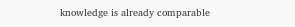knowledge is already comparable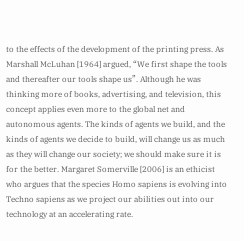to the effects of the development of the printing press. As Marshall McLuhan [1964] argued, “We first shape the tools and thereafter our tools shape us”. Although he was thinking more of books, advertising, and television, this concept applies even more to the global net and autonomous agents. The kinds of agents we build, and the kinds of agents we decide to build, will change us as much as they will change our society; we should make sure it is for the better. Margaret Somerville [2006] is an ethicist who argues that the species Homo sapiens is evolving into Techno sapiens as we project our abilities out into our technology at an accelerating rate.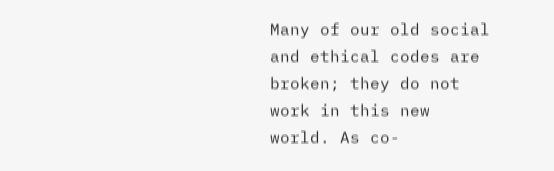Many of our old social and ethical codes are broken; they do not work in this new world. As co-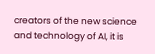creators of the new science and technology of AI, it is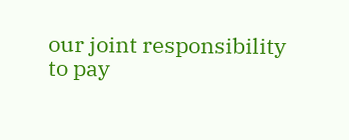our joint responsibility to pay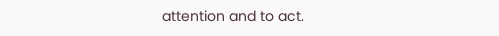attention and to act.